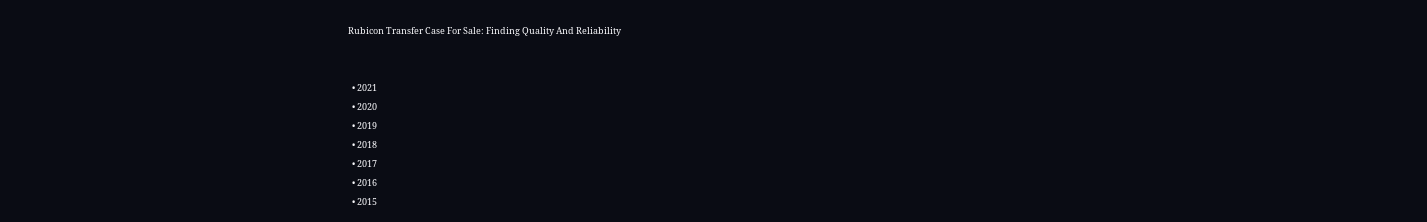Rubicon Transfer Case For Sale: Finding Quality And Reliability


  • 2021
  • 2020
  • 2019
  • 2018
  • 2017
  • 2016
  • 2015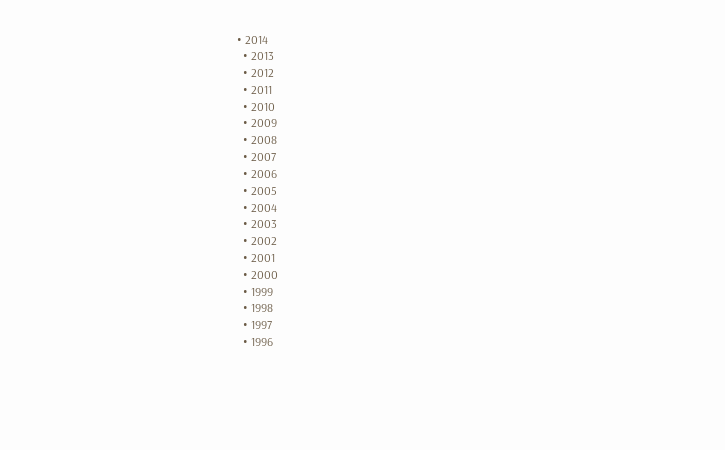• 2014
  • 2013
  • 2012
  • 2011
  • 2010
  • 2009
  • 2008
  • 2007
  • 2006
  • 2005
  • 2004
  • 2003
  • 2002
  • 2001
  • 2000
  • 1999
  • 1998
  • 1997
  • 1996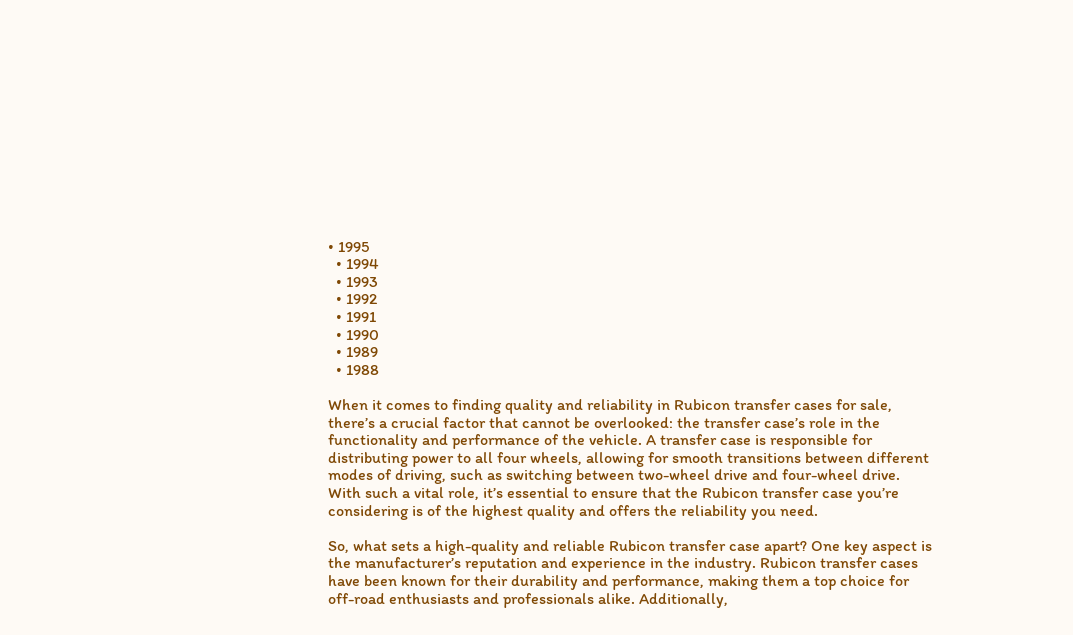• 1995
  • 1994
  • 1993
  • 1992
  • 1991
  • 1990
  • 1989
  • 1988

When it comes to finding quality and reliability in Rubicon transfer cases for sale, there’s a crucial factor that cannot be overlooked: the transfer case’s role in the functionality and performance of the vehicle. A transfer case is responsible for distributing power to all four wheels, allowing for smooth transitions between different modes of driving, such as switching between two-wheel drive and four-wheel drive. With such a vital role, it’s essential to ensure that the Rubicon transfer case you’re considering is of the highest quality and offers the reliability you need.

So, what sets a high-quality and reliable Rubicon transfer case apart? One key aspect is the manufacturer’s reputation and experience in the industry. Rubicon transfer cases have been known for their durability and performance, making them a top choice for off-road enthusiasts and professionals alike. Additionally,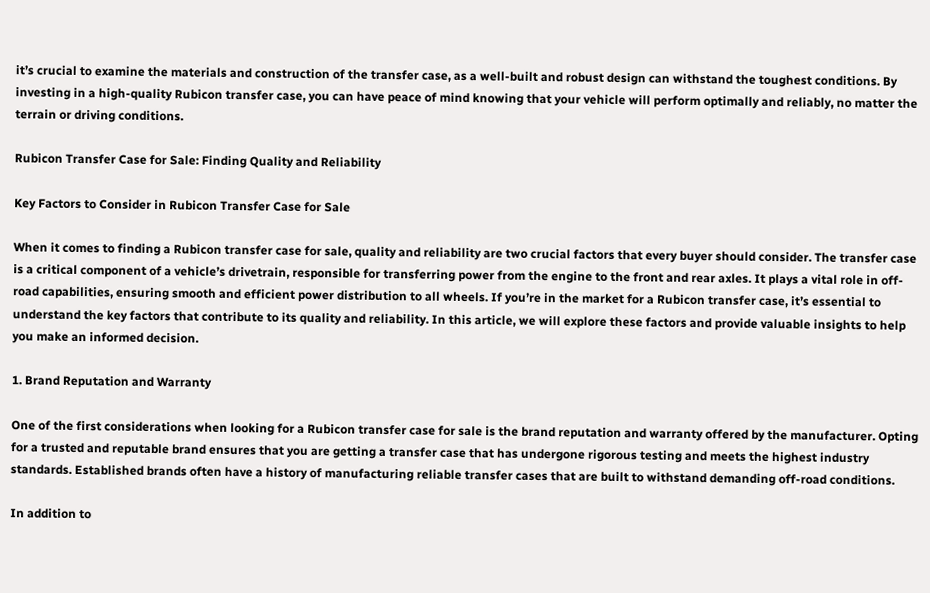it’s crucial to examine the materials and construction of the transfer case, as a well-built and robust design can withstand the toughest conditions. By investing in a high-quality Rubicon transfer case, you can have peace of mind knowing that your vehicle will perform optimally and reliably, no matter the terrain or driving conditions.

Rubicon Transfer Case for Sale: Finding Quality and Reliability

Key Factors to Consider in Rubicon Transfer Case for Sale

When it comes to finding a Rubicon transfer case for sale, quality and reliability are two crucial factors that every buyer should consider. The transfer case is a critical component of a vehicle’s drivetrain, responsible for transferring power from the engine to the front and rear axles. It plays a vital role in off-road capabilities, ensuring smooth and efficient power distribution to all wheels. If you’re in the market for a Rubicon transfer case, it’s essential to understand the key factors that contribute to its quality and reliability. In this article, we will explore these factors and provide valuable insights to help you make an informed decision.

1. Brand Reputation and Warranty

One of the first considerations when looking for a Rubicon transfer case for sale is the brand reputation and warranty offered by the manufacturer. Opting for a trusted and reputable brand ensures that you are getting a transfer case that has undergone rigorous testing and meets the highest industry standards. Established brands often have a history of manufacturing reliable transfer cases that are built to withstand demanding off-road conditions.

In addition to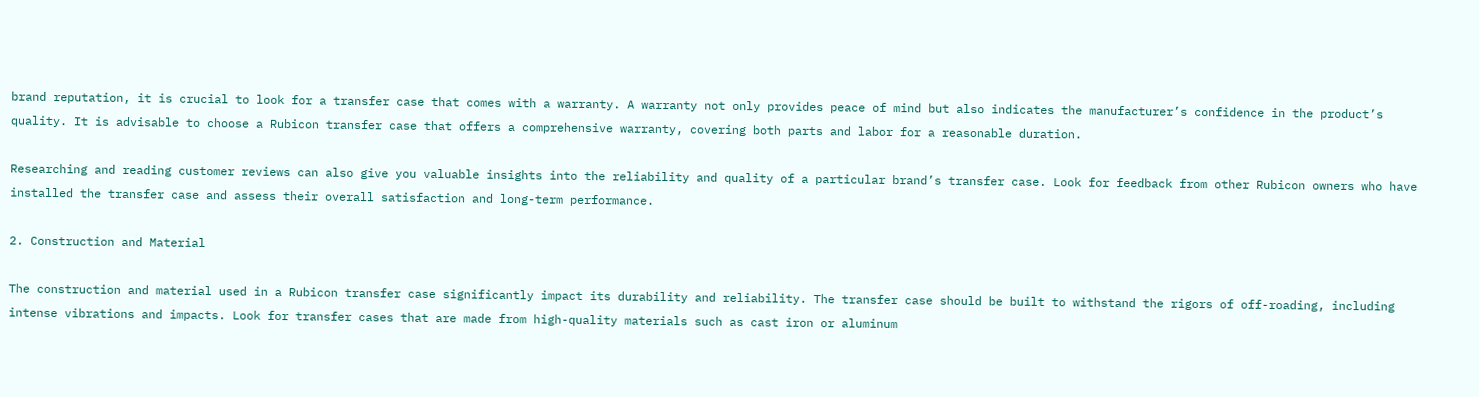brand reputation, it is crucial to look for a transfer case that comes with a warranty. A warranty not only provides peace of mind but also indicates the manufacturer’s confidence in the product’s quality. It is advisable to choose a Rubicon transfer case that offers a comprehensive warranty, covering both parts and labor for a reasonable duration.

Researching and reading customer reviews can also give you valuable insights into the reliability and quality of a particular brand’s transfer case. Look for feedback from other Rubicon owners who have installed the transfer case and assess their overall satisfaction and long-term performance.

2. Construction and Material

The construction and material used in a Rubicon transfer case significantly impact its durability and reliability. The transfer case should be built to withstand the rigors of off-roading, including intense vibrations and impacts. Look for transfer cases that are made from high-quality materials such as cast iron or aluminum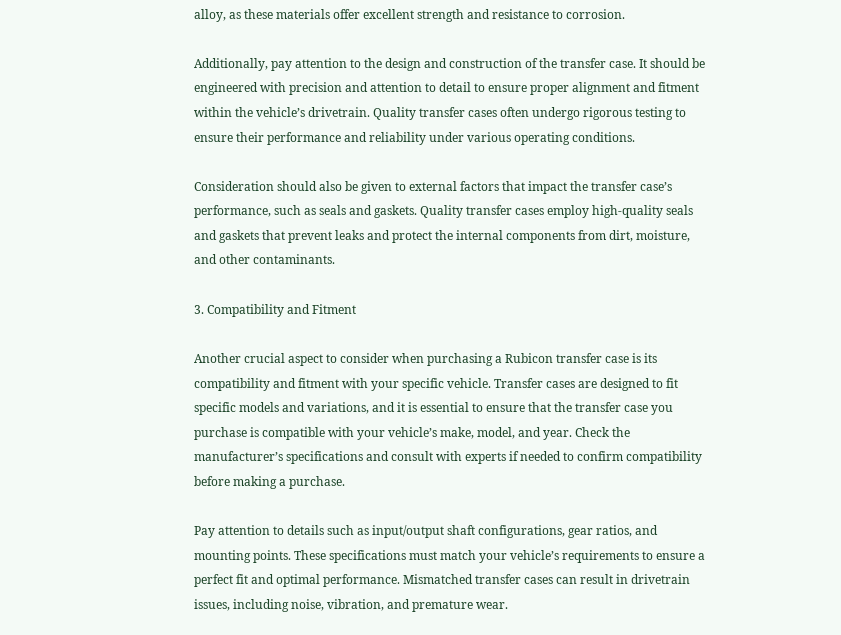alloy, as these materials offer excellent strength and resistance to corrosion.

Additionally, pay attention to the design and construction of the transfer case. It should be engineered with precision and attention to detail to ensure proper alignment and fitment within the vehicle’s drivetrain. Quality transfer cases often undergo rigorous testing to ensure their performance and reliability under various operating conditions.

Consideration should also be given to external factors that impact the transfer case’s performance, such as seals and gaskets. Quality transfer cases employ high-quality seals and gaskets that prevent leaks and protect the internal components from dirt, moisture, and other contaminants.

3. Compatibility and Fitment

Another crucial aspect to consider when purchasing a Rubicon transfer case is its compatibility and fitment with your specific vehicle. Transfer cases are designed to fit specific models and variations, and it is essential to ensure that the transfer case you purchase is compatible with your vehicle’s make, model, and year. Check the manufacturer’s specifications and consult with experts if needed to confirm compatibility before making a purchase.

Pay attention to details such as input/output shaft configurations, gear ratios, and mounting points. These specifications must match your vehicle’s requirements to ensure a perfect fit and optimal performance. Mismatched transfer cases can result in drivetrain issues, including noise, vibration, and premature wear.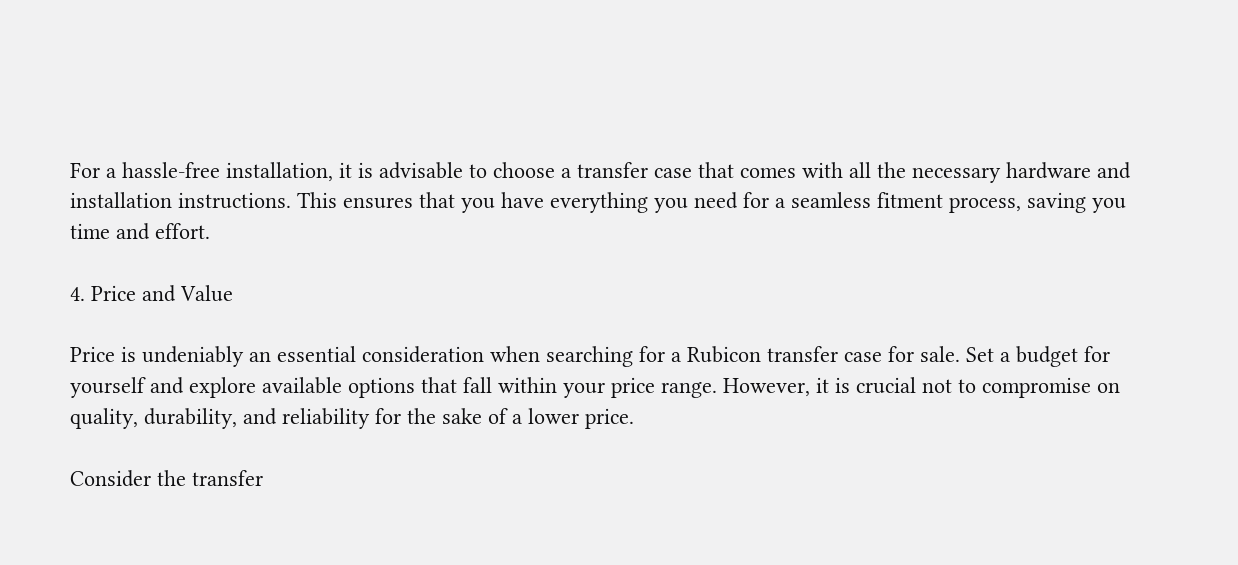For a hassle-free installation, it is advisable to choose a transfer case that comes with all the necessary hardware and installation instructions. This ensures that you have everything you need for a seamless fitment process, saving you time and effort.

4. Price and Value

Price is undeniably an essential consideration when searching for a Rubicon transfer case for sale. Set a budget for yourself and explore available options that fall within your price range. However, it is crucial not to compromise on quality, durability, and reliability for the sake of a lower price.

Consider the transfer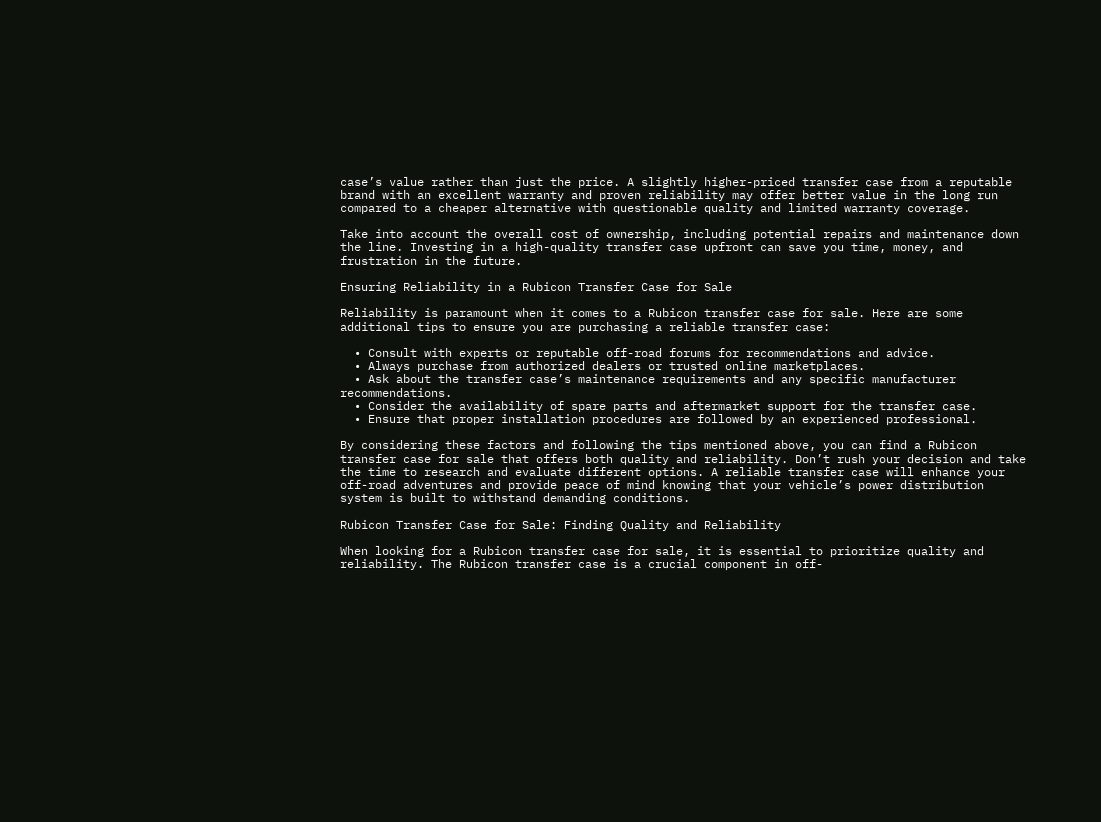case’s value rather than just the price. A slightly higher-priced transfer case from a reputable brand with an excellent warranty and proven reliability may offer better value in the long run compared to a cheaper alternative with questionable quality and limited warranty coverage.

Take into account the overall cost of ownership, including potential repairs and maintenance down the line. Investing in a high-quality transfer case upfront can save you time, money, and frustration in the future.

Ensuring Reliability in a Rubicon Transfer Case for Sale

Reliability is paramount when it comes to a Rubicon transfer case for sale. Here are some additional tips to ensure you are purchasing a reliable transfer case:

  • Consult with experts or reputable off-road forums for recommendations and advice.
  • Always purchase from authorized dealers or trusted online marketplaces.
  • Ask about the transfer case’s maintenance requirements and any specific manufacturer recommendations.
  • Consider the availability of spare parts and aftermarket support for the transfer case.
  • Ensure that proper installation procedures are followed by an experienced professional.

By considering these factors and following the tips mentioned above, you can find a Rubicon transfer case for sale that offers both quality and reliability. Don’t rush your decision and take the time to research and evaluate different options. A reliable transfer case will enhance your off-road adventures and provide peace of mind knowing that your vehicle’s power distribution system is built to withstand demanding conditions.

Rubicon Transfer Case for Sale: Finding Quality and Reliability

When looking for a Rubicon transfer case for sale, it is essential to prioritize quality and reliability. The Rubicon transfer case is a crucial component in off-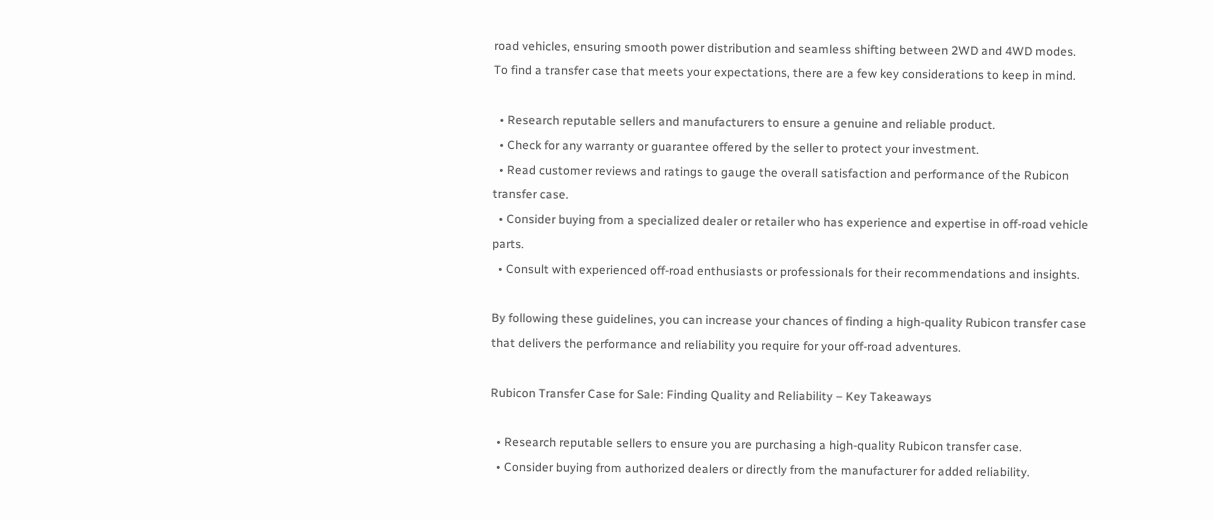road vehicles, ensuring smooth power distribution and seamless shifting between 2WD and 4WD modes. To find a transfer case that meets your expectations, there are a few key considerations to keep in mind.

  • Research reputable sellers and manufacturers to ensure a genuine and reliable product.
  • Check for any warranty or guarantee offered by the seller to protect your investment.
  • Read customer reviews and ratings to gauge the overall satisfaction and performance of the Rubicon transfer case.
  • Consider buying from a specialized dealer or retailer who has experience and expertise in off-road vehicle parts.
  • Consult with experienced off-road enthusiasts or professionals for their recommendations and insights.

By following these guidelines, you can increase your chances of finding a high-quality Rubicon transfer case that delivers the performance and reliability you require for your off-road adventures.

Rubicon Transfer Case for Sale: Finding Quality and Reliability – Key Takeaways

  • Research reputable sellers to ensure you are purchasing a high-quality Rubicon transfer case.
  • Consider buying from authorized dealers or directly from the manufacturer for added reliability.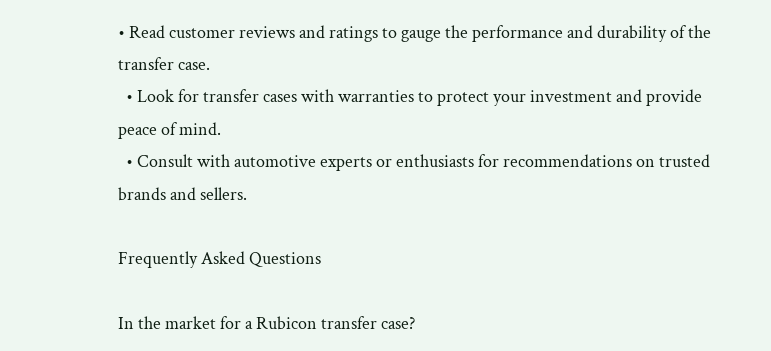• Read customer reviews and ratings to gauge the performance and durability of the transfer case.
  • Look for transfer cases with warranties to protect your investment and provide peace of mind.
  • Consult with automotive experts or enthusiasts for recommendations on trusted brands and sellers.

Frequently Asked Questions

In the market for a Rubicon transfer case?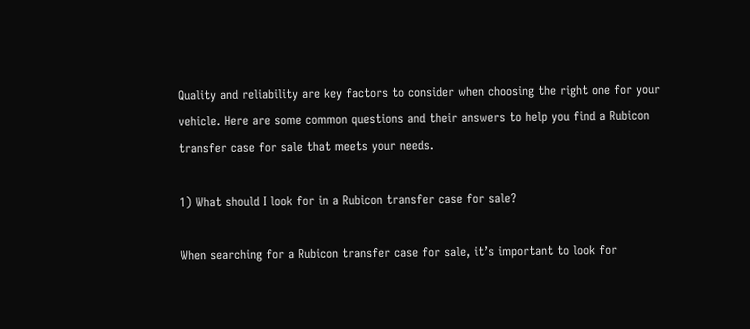Quality and reliability are key factors to consider when choosing the right one for your vehicle. Here are some common questions and their answers to help you find a Rubicon transfer case for sale that meets your needs.

1) What should I look for in a Rubicon transfer case for sale?

When searching for a Rubicon transfer case for sale, it’s important to look for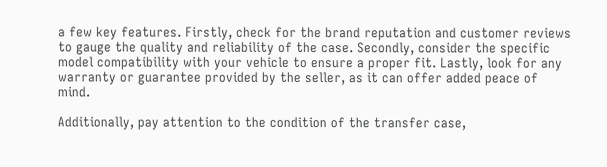a few key features. Firstly, check for the brand reputation and customer reviews to gauge the quality and reliability of the case. Secondly, consider the specific model compatibility with your vehicle to ensure a proper fit. Lastly, look for any warranty or guarantee provided by the seller, as it can offer added peace of mind.

Additionally, pay attention to the condition of the transfer case,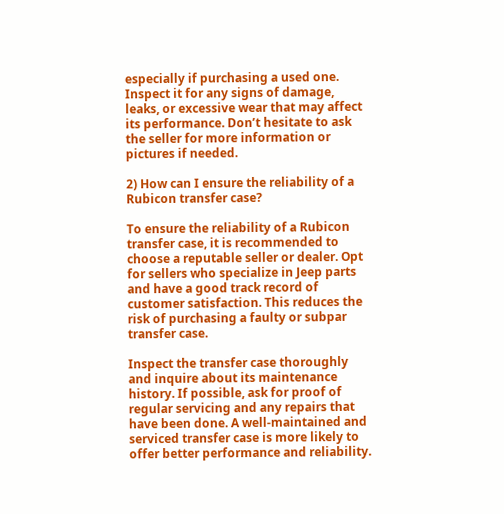especially if purchasing a used one. Inspect it for any signs of damage, leaks, or excessive wear that may affect its performance. Don’t hesitate to ask the seller for more information or pictures if needed.

2) How can I ensure the reliability of a Rubicon transfer case?

To ensure the reliability of a Rubicon transfer case, it is recommended to choose a reputable seller or dealer. Opt for sellers who specialize in Jeep parts and have a good track record of customer satisfaction. This reduces the risk of purchasing a faulty or subpar transfer case.

Inspect the transfer case thoroughly and inquire about its maintenance history. If possible, ask for proof of regular servicing and any repairs that have been done. A well-maintained and serviced transfer case is more likely to offer better performance and reliability.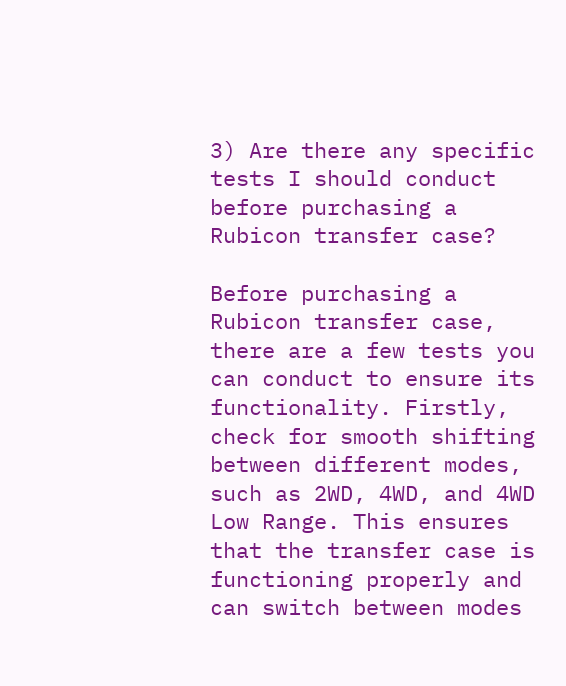3) Are there any specific tests I should conduct before purchasing a Rubicon transfer case?

Before purchasing a Rubicon transfer case, there are a few tests you can conduct to ensure its functionality. Firstly, check for smooth shifting between different modes, such as 2WD, 4WD, and 4WD Low Range. This ensures that the transfer case is functioning properly and can switch between modes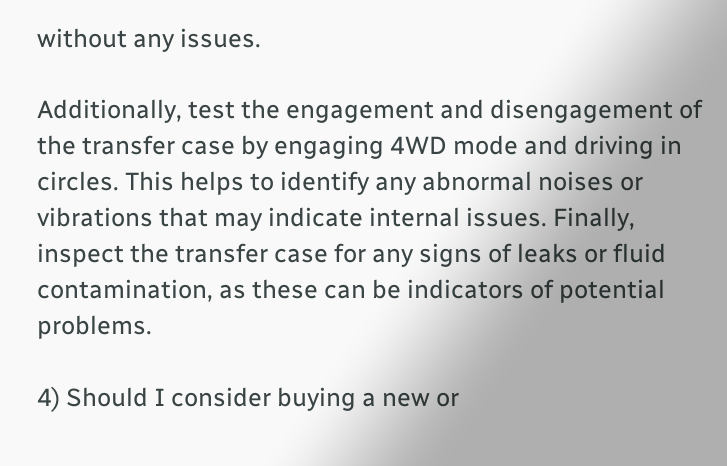without any issues.

Additionally, test the engagement and disengagement of the transfer case by engaging 4WD mode and driving in circles. This helps to identify any abnormal noises or vibrations that may indicate internal issues. Finally, inspect the transfer case for any signs of leaks or fluid contamination, as these can be indicators of potential problems.

4) Should I consider buying a new or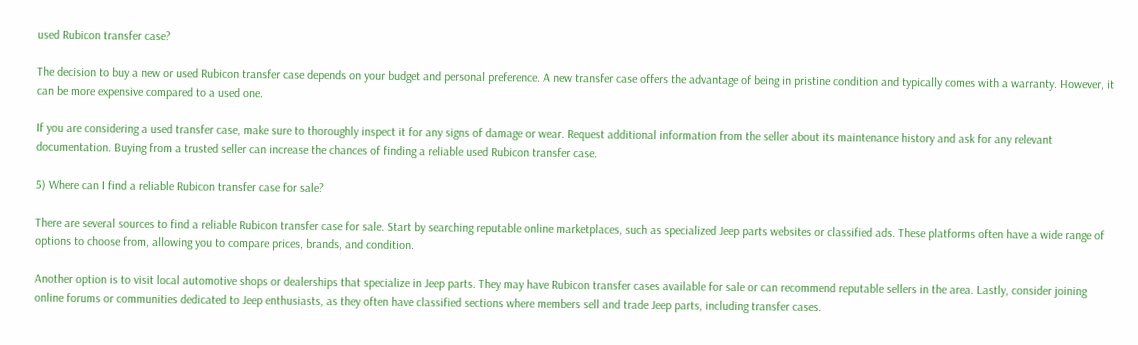used Rubicon transfer case?

The decision to buy a new or used Rubicon transfer case depends on your budget and personal preference. A new transfer case offers the advantage of being in pristine condition and typically comes with a warranty. However, it can be more expensive compared to a used one.

If you are considering a used transfer case, make sure to thoroughly inspect it for any signs of damage or wear. Request additional information from the seller about its maintenance history and ask for any relevant documentation. Buying from a trusted seller can increase the chances of finding a reliable used Rubicon transfer case.

5) Where can I find a reliable Rubicon transfer case for sale?

There are several sources to find a reliable Rubicon transfer case for sale. Start by searching reputable online marketplaces, such as specialized Jeep parts websites or classified ads. These platforms often have a wide range of options to choose from, allowing you to compare prices, brands, and condition.

Another option is to visit local automotive shops or dealerships that specialize in Jeep parts. They may have Rubicon transfer cases available for sale or can recommend reputable sellers in the area. Lastly, consider joining online forums or communities dedicated to Jeep enthusiasts, as they often have classified sections where members sell and trade Jeep parts, including transfer cases.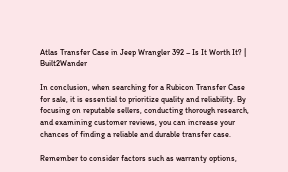Atlas Transfer Case in Jeep Wrangler 392 – Is It Worth It? | Built2Wander

In conclusion, when searching for a Rubicon Transfer Case for sale, it is essential to prioritize quality and reliability. By focusing on reputable sellers, conducting thorough research, and examining customer reviews, you can increase your chances of finding a reliable and durable transfer case.

Remember to consider factors such as warranty options,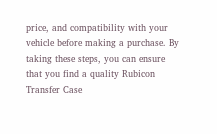price, and compatibility with your vehicle before making a purchase. By taking these steps, you can ensure that you find a quality Rubicon Transfer Case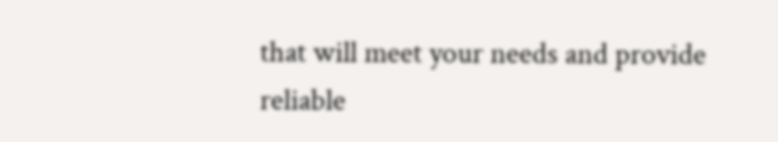that will meet your needs and provide reliable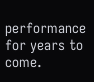performance for years to come.